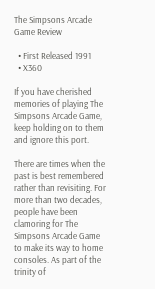The Simpsons Arcade Game Review

  • First Released 1991
  • X360

If you have cherished memories of playing The Simpsons Arcade Game, keep holding on to them and ignore this port.

There are times when the past is best remembered rather than revisiting. For more than two decades, people have been clamoring for The Simpsons Arcade Game to make its way to home consoles. As part of the trinity of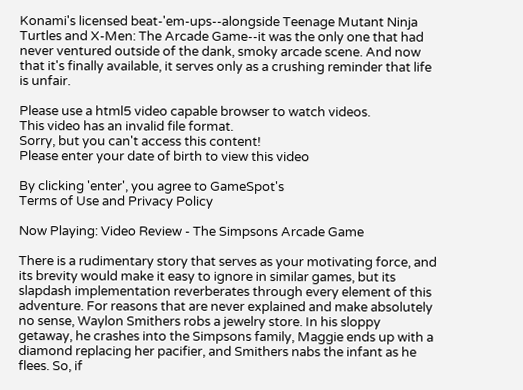Konami's licensed beat-'em-ups--alongside Teenage Mutant Ninja Turtles and X-Men: The Arcade Game--it was the only one that had never ventured outside of the dank, smoky arcade scene. And now that it's finally available, it serves only as a crushing reminder that life is unfair.

Please use a html5 video capable browser to watch videos.
This video has an invalid file format.
Sorry, but you can't access this content!
Please enter your date of birth to view this video

By clicking 'enter', you agree to GameSpot's
Terms of Use and Privacy Policy

Now Playing: Video Review - The Simpsons Arcade Game

There is a rudimentary story that serves as your motivating force, and its brevity would make it easy to ignore in similar games, but its slapdash implementation reverberates through every element of this adventure. For reasons that are never explained and make absolutely no sense, Waylon Smithers robs a jewelry store. In his sloppy getaway, he crashes into the Simpsons family, Maggie ends up with a diamond replacing her pacifier, and Smithers nabs the infant as he flees. So, if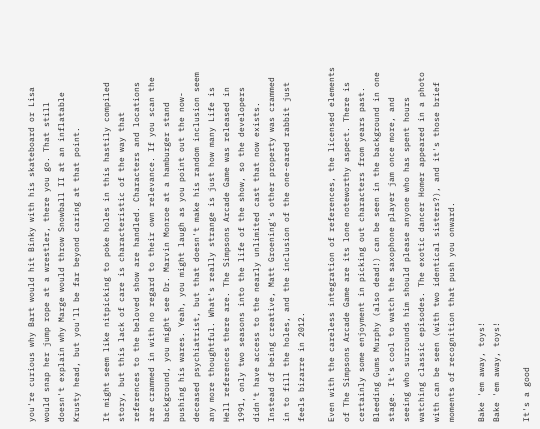you're curious why Bart would hit Binky with his skateboard or Lisa would snap her jump rope at a wrestler, there you go. That still doesn't explain why Marge would throw Snowball II at an inflatable Krusty head, but you'll be far beyond caring at that point.

It might seem like nitpicking to poke holes in this hastily compiled story, but this lack of care is characteristic of the way that references to the beloved show are handled. Characters and locations are crammed in with no regard to their own relevance. If you scan the background, you might see Dr. Marvin Monroe at a hamburger stand pushing his wares. Yeah, you might laugh as you point out the now-deceased psychiatrist, but that doesn't make his random inclusion seem any more thoughtful. What's really strange is just how many Life is Hell references there are. The Simpsons Arcade Game was released in 1991, only two seasons into the life of the show, so the developers didn't have access to the nearly unlimited cast that now exists. Instead of being creative, Matt Groening's other property was crammed in to fill the holes, and the inclusion of the one-eared rabbit just feels bizarre in 2012.

Even with the careless integration of references, the licensed elements of The Simpsons Arcade Game are its lone noteworthy aspect. There is certainly some enjoyment in picking out characters from years past. Bleeding Gums Murphy (also dead!) can be seen in the background in one stage. It's cool to watch the saxophone player jam once more, and seeing who surrounds him should please anyone who has spent hours watching classic episodes. The exotic dancer Homer appeared in a photo with can be seen (with two identical sisters?), and it's those brief moments of recognition that push you onward.

Bake 'em away, toys!
Bake 'em away, toys!

It's a good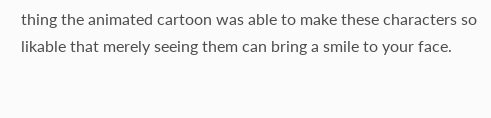thing the animated cartoon was able to make these characters so likable that merely seeing them can bring a smile to your face.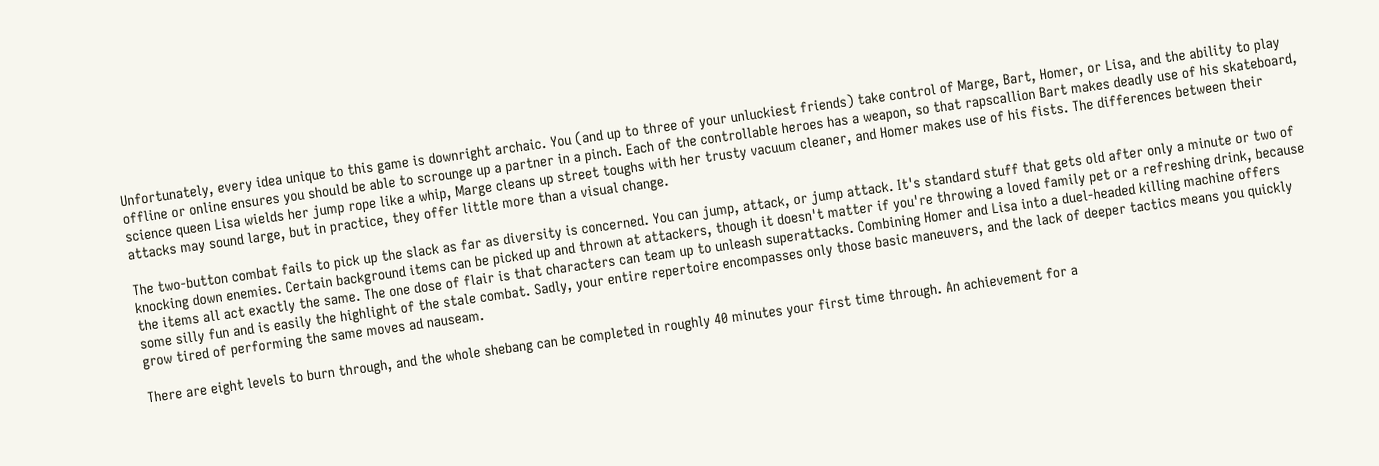Unfortunately, every idea unique to this game is downright archaic. You (and up to three of your unluckiest friends) take control of Marge, Bart, Homer, or Lisa, and the ability to play offline or online ensures you should be able to scrounge up a partner in a pinch. Each of the controllable heroes has a weapon, so that rapscallion Bart makes deadly use of his skateboard, science queen Lisa wields her jump rope like a whip, Marge cleans up street toughs with her trusty vacuum cleaner, and Homer makes use of his fists. The differences between their attacks may sound large, but in practice, they offer little more than a visual change.

The two-button combat fails to pick up the slack as far as diversity is concerned. You can jump, attack, or jump attack. It's standard stuff that gets old after only a minute or two of knocking down enemies. Certain background items can be picked up and thrown at attackers, though it doesn't matter if you're throwing a loved family pet or a refreshing drink, because the items all act exactly the same. The one dose of flair is that characters can team up to unleash superattacks. Combining Homer and Lisa into a duel-headed killing machine offers some silly fun and is easily the highlight of the stale combat. Sadly, your entire repertoire encompasses only those basic maneuvers, and the lack of deeper tactics means you quickly grow tired of performing the same moves ad nauseam.

There are eight levels to burn through, and the whole shebang can be completed in roughly 40 minutes your first time through. An achievement for a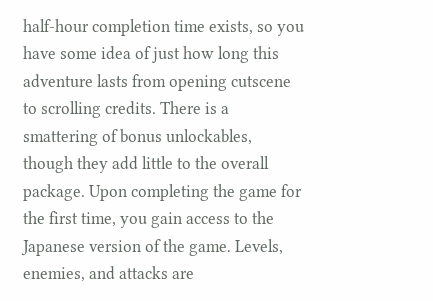half-hour completion time exists, so you have some idea of just how long this adventure lasts from opening cutscene to scrolling credits. There is a smattering of bonus unlockables, though they add little to the overall package. Upon completing the game for the first time, you gain access to the Japanese version of the game. Levels, enemies, and attacks are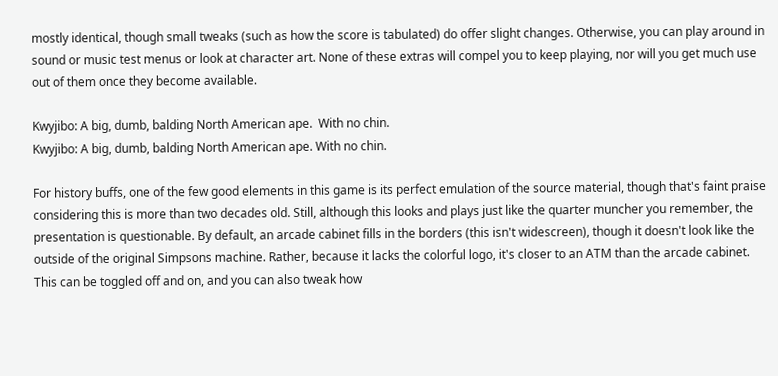mostly identical, though small tweaks (such as how the score is tabulated) do offer slight changes. Otherwise, you can play around in sound or music test menus or look at character art. None of these extras will compel you to keep playing, nor will you get much use out of them once they become available.

Kwyjibo: A big, dumb, balding North American ape.  With no chin.
Kwyjibo: A big, dumb, balding North American ape. With no chin.

For history buffs, one of the few good elements in this game is its perfect emulation of the source material, though that's faint praise considering this is more than two decades old. Still, although this looks and plays just like the quarter muncher you remember, the presentation is questionable. By default, an arcade cabinet fills in the borders (this isn't widescreen), though it doesn't look like the outside of the original Simpsons machine. Rather, because it lacks the colorful logo, it's closer to an ATM than the arcade cabinet. This can be toggled off and on, and you can also tweak how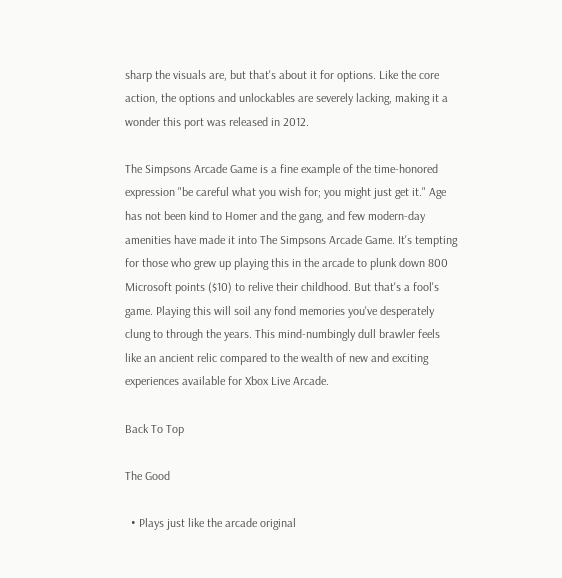sharp the visuals are, but that's about it for options. Like the core action, the options and unlockables are severely lacking, making it a wonder this port was released in 2012.

The Simpsons Arcade Game is a fine example of the time-honored expression "be careful what you wish for; you might just get it." Age has not been kind to Homer and the gang, and few modern-day amenities have made it into The Simpsons Arcade Game. It's tempting for those who grew up playing this in the arcade to plunk down 800 Microsoft points ($10) to relive their childhood. But that's a fool's game. Playing this will soil any fond memories you've desperately clung to through the years. This mind-numbingly dull brawler feels like an ancient relic compared to the wealth of new and exciting experiences available for Xbox Live Arcade.

Back To Top

The Good

  • Plays just like the arcade original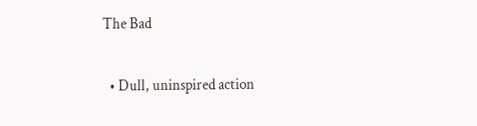The Bad

  • Dull, uninspired action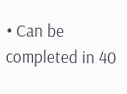• Can be completed in 40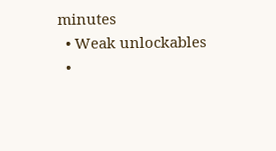minutes
  • Weak unlockables
  •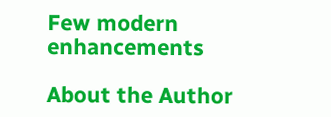Few modern enhancements

About the Author